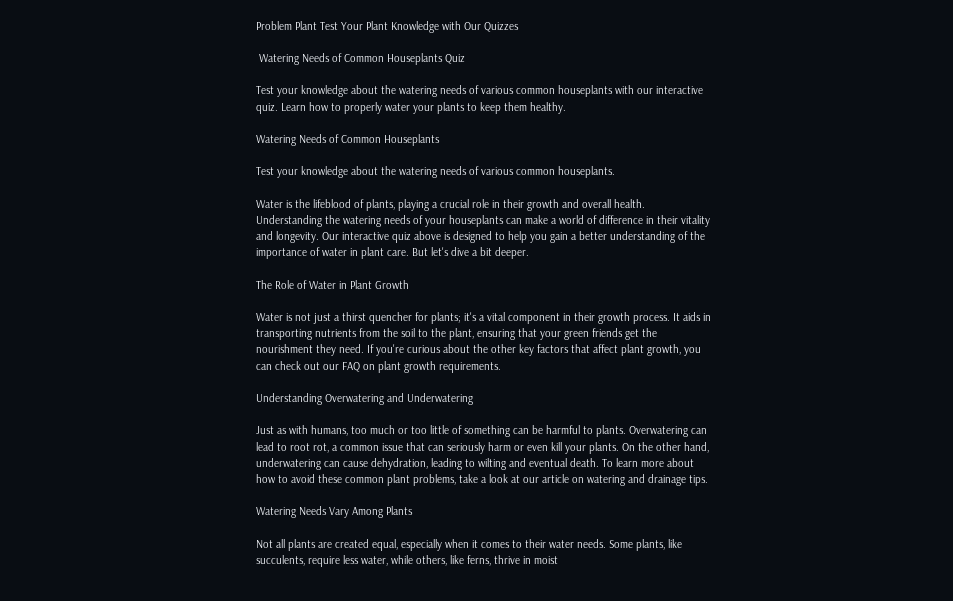Problem Plant Test Your Plant Knowledge with Our Quizzes

 Watering Needs of Common Houseplants Quiz

Test your knowledge about the watering needs of various common houseplants with our interactive quiz. Learn how to properly water your plants to keep them healthy.

Watering Needs of Common Houseplants

Test your knowledge about the watering needs of various common houseplants.

Water is the lifeblood of plants, playing a crucial role in their growth and overall health. Understanding the watering needs of your houseplants can make a world of difference in their vitality and longevity. Our interactive quiz above is designed to help you gain a better understanding of the importance of water in plant care. But let's dive a bit deeper.

The Role of Water in Plant Growth

Water is not just a thirst quencher for plants; it's a vital component in their growth process. It aids in transporting nutrients from the soil to the plant, ensuring that your green friends get the nourishment they need. If you're curious about the other key factors that affect plant growth, you can check out our FAQ on plant growth requirements.

Understanding Overwatering and Underwatering

Just as with humans, too much or too little of something can be harmful to plants. Overwatering can lead to root rot, a common issue that can seriously harm or even kill your plants. On the other hand, underwatering can cause dehydration, leading to wilting and eventual death. To learn more about how to avoid these common plant problems, take a look at our article on watering and drainage tips.

Watering Needs Vary Among Plants

Not all plants are created equal, especially when it comes to their water needs. Some plants, like succulents, require less water, while others, like ferns, thrive in moist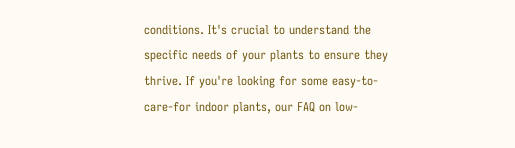conditions. It's crucial to understand the specific needs of your plants to ensure they thrive. If you're looking for some easy-to-care-for indoor plants, our FAQ on low-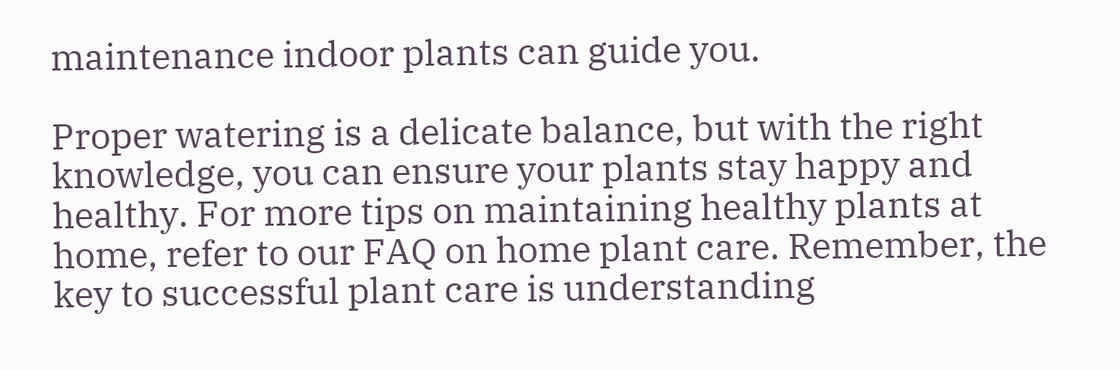maintenance indoor plants can guide you.

Proper watering is a delicate balance, but with the right knowledge, you can ensure your plants stay happy and healthy. For more tips on maintaining healthy plants at home, refer to our FAQ on home plant care. Remember, the key to successful plant care is understanding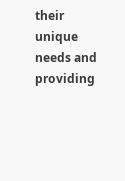their unique needs and providing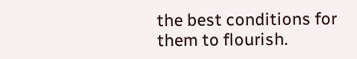the best conditions for them to flourish.